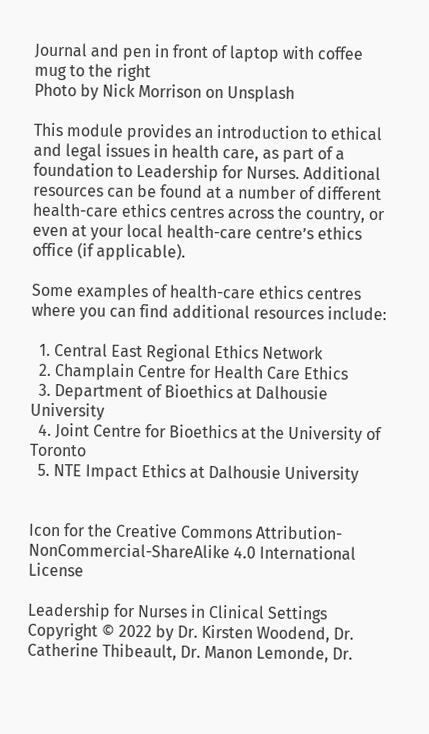Journal and pen in front of laptop with coffee mug to the right
Photo by Nick Morrison on Unsplash

This module provides an introduction to ethical and legal issues in health care, as part of a foundation to Leadership for Nurses. Additional resources can be found at a number of different health-care ethics centres across the country, or even at your local health-care centre’s ethics office (if applicable).

Some examples of health-care ethics centres where you can find additional resources include:

  1. Central East Regional Ethics Network
  2. Champlain Centre for Health Care Ethics
  3. Department of Bioethics at Dalhousie University
  4. Joint Centre for Bioethics at the University of Toronto
  5. NTE Impact Ethics at Dalhousie University


Icon for the Creative Commons Attribution-NonCommercial-ShareAlike 4.0 International License

Leadership for Nurses in Clinical Settings Copyright © 2022 by Dr. Kirsten Woodend, Dr. Catherine Thibeault, Dr. Manon Lemonde, Dr.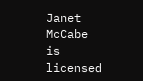Janet McCabe is licensed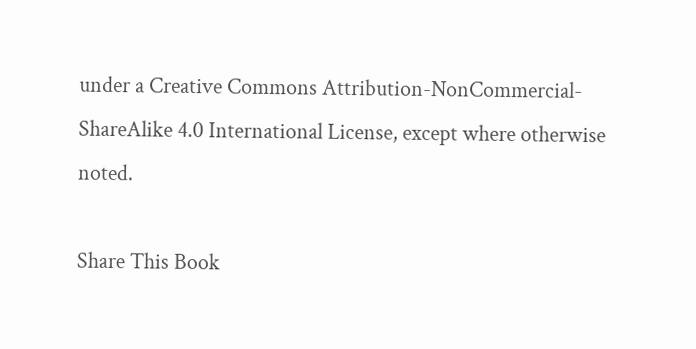under a Creative Commons Attribution-NonCommercial-ShareAlike 4.0 International License, except where otherwise noted.

Share This Book